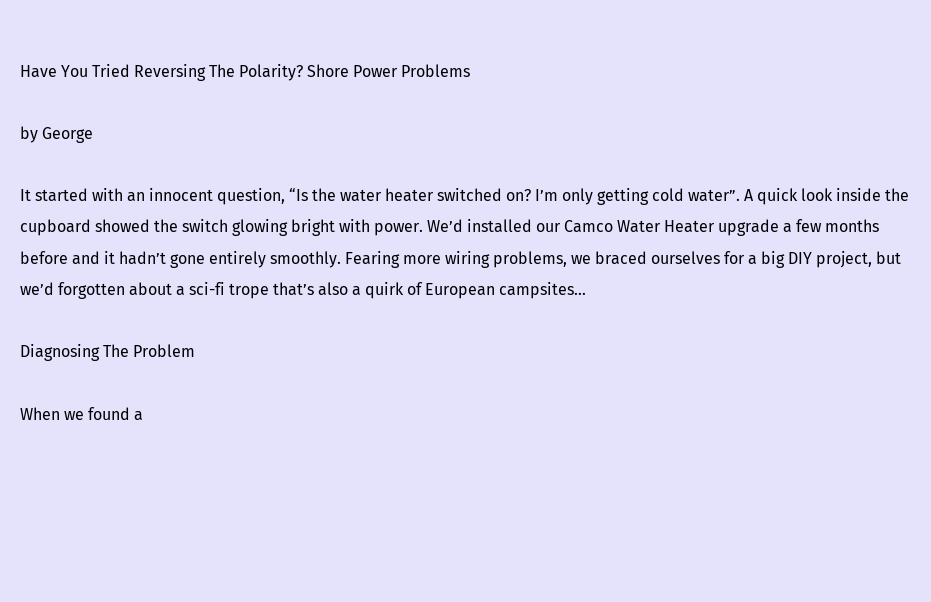Have You Tried Reversing The Polarity? Shore Power Problems

by George

It started with an innocent question, “Is the water heater switched on? I’m only getting cold water”. A quick look inside the cupboard showed the switch glowing bright with power. We’d installed our Camco Water Heater upgrade a few months before and it hadn’t gone entirely smoothly. Fearing more wiring problems, we braced ourselves for a big DIY project, but we’d forgotten about a sci-fi trope that’s also a quirk of European campsites…

Diagnosing The Problem

When we found a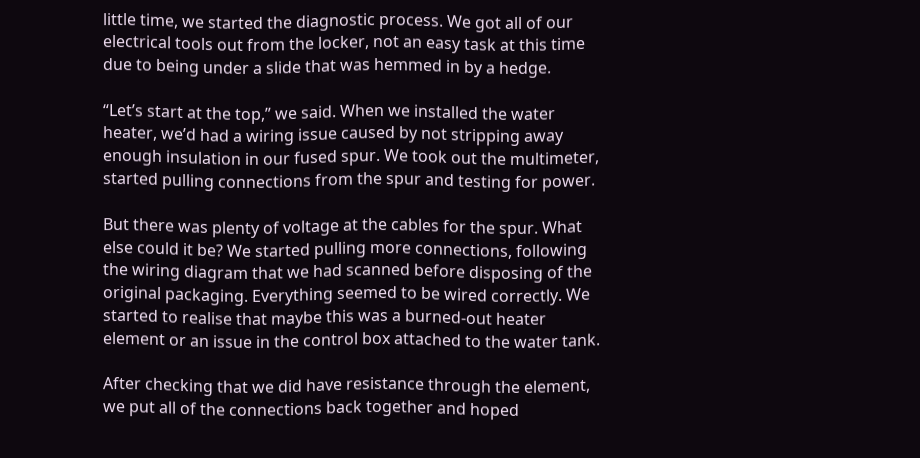little time, we started the diagnostic process. We got all of our electrical tools out from the locker, not an easy task at this time due to being under a slide that was hemmed in by a hedge.

“Let’s start at the top,” we said. When we installed the water heater, we’d had a wiring issue caused by not stripping away enough insulation in our fused spur. We took out the multimeter, started pulling connections from the spur and testing for power.

But there was plenty of voltage at the cables for the spur. What else could it be? We started pulling more connections, following the wiring diagram that we had scanned before disposing of the original packaging. Everything seemed to be wired correctly. We started to realise that maybe this was a burned-out heater element or an issue in the control box attached to the water tank.

After checking that we did have resistance through the element, we put all of the connections back together and hoped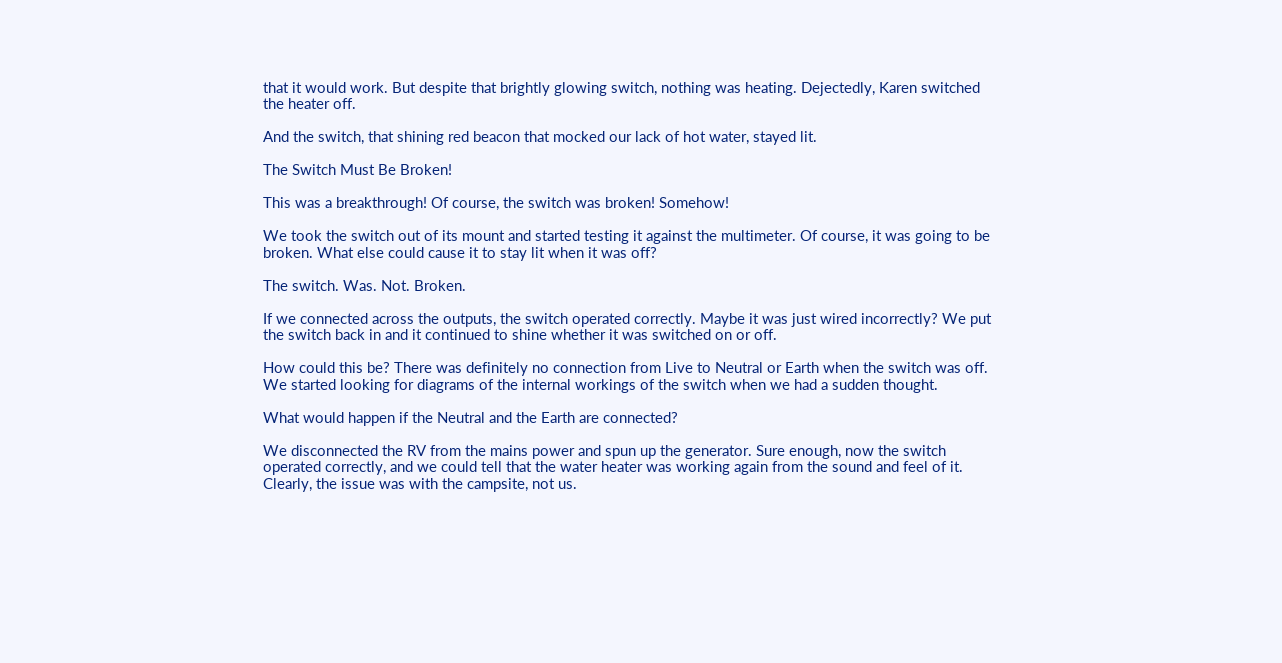that it would work. But despite that brightly glowing switch, nothing was heating. Dejectedly, Karen switched the heater off.

And the switch, that shining red beacon that mocked our lack of hot water, stayed lit.

The Switch Must Be Broken!

This was a breakthrough! Of course, the switch was broken! Somehow!

We took the switch out of its mount and started testing it against the multimeter. Of course, it was going to be broken. What else could cause it to stay lit when it was off?

The switch. Was. Not. Broken.

If we connected across the outputs, the switch operated correctly. Maybe it was just wired incorrectly? We put the switch back in and it continued to shine whether it was switched on or off.

How could this be? There was definitely no connection from Live to Neutral or Earth when the switch was off. We started looking for diagrams of the internal workings of the switch when we had a sudden thought.

What would happen if the Neutral and the Earth are connected?

We disconnected the RV from the mains power and spun up the generator. Sure enough, now the switch operated correctly, and we could tell that the water heater was working again from the sound and feel of it. Clearly, the issue was with the campsite, not us.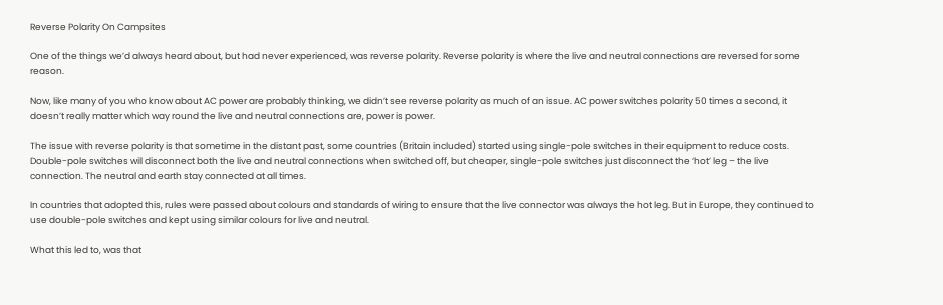Reverse Polarity On Campsites

One of the things we’d always heard about, but had never experienced, was reverse polarity. Reverse polarity is where the live and neutral connections are reversed for some reason.

Now, like many of you who know about AC power are probably thinking, we didn’t see reverse polarity as much of an issue. AC power switches polarity 50 times a second, it doesn’t really matter which way round the live and neutral connections are, power is power.

The issue with reverse polarity is that sometime in the distant past, some countries (Britain included) started using single-pole switches in their equipment to reduce costs. Double-pole switches will disconnect both the live and neutral connections when switched off, but cheaper, single-pole switches just disconnect the ‘hot’ leg – the live connection. The neutral and earth stay connected at all times.

In countries that adopted this, rules were passed about colours and standards of wiring to ensure that the live connector was always the hot leg. But in Europe, they continued to use double-pole switches and kept using similar colours for live and neutral.

What this led to, was that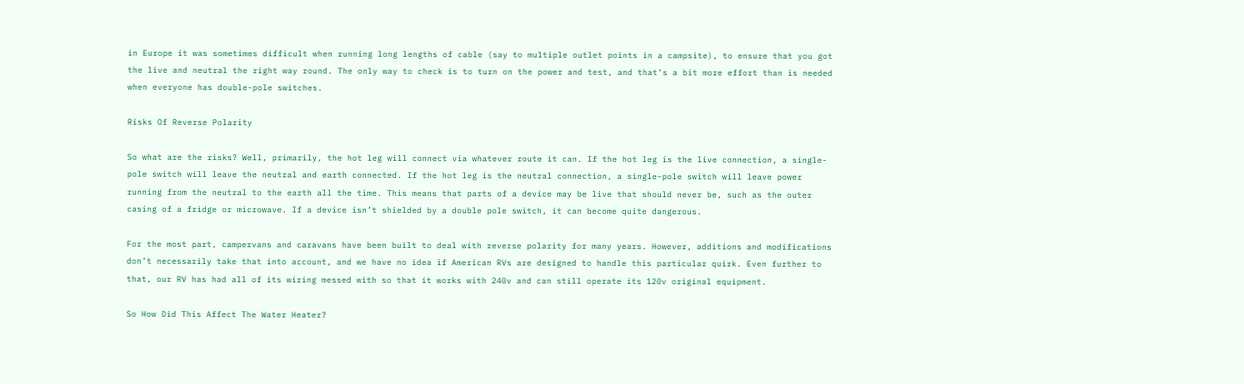in Europe it was sometimes difficult when running long lengths of cable (say to multiple outlet points in a campsite), to ensure that you got the live and neutral the right way round. The only way to check is to turn on the power and test, and that’s a bit more effort than is needed when everyone has double-pole switches.

Risks Of Reverse Polarity

So what are the risks? Well, primarily, the hot leg will connect via whatever route it can. If the hot leg is the live connection, a single-pole switch will leave the neutral and earth connected. If the hot leg is the neutral connection, a single-pole switch will leave power running from the neutral to the earth all the time. This means that parts of a device may be live that should never be, such as the outer casing of a fridge or microwave. If a device isn’t shielded by a double pole switch, it can become quite dangerous.

For the most part, campervans and caravans have been built to deal with reverse polarity for many years. However, additions and modifications don’t necessarily take that into account, and we have no idea if American RVs are designed to handle this particular quirk. Even further to that, our RV has had all of its wiring messed with so that it works with 240v and can still operate its 120v original equipment.

So How Did This Affect The Water Heater?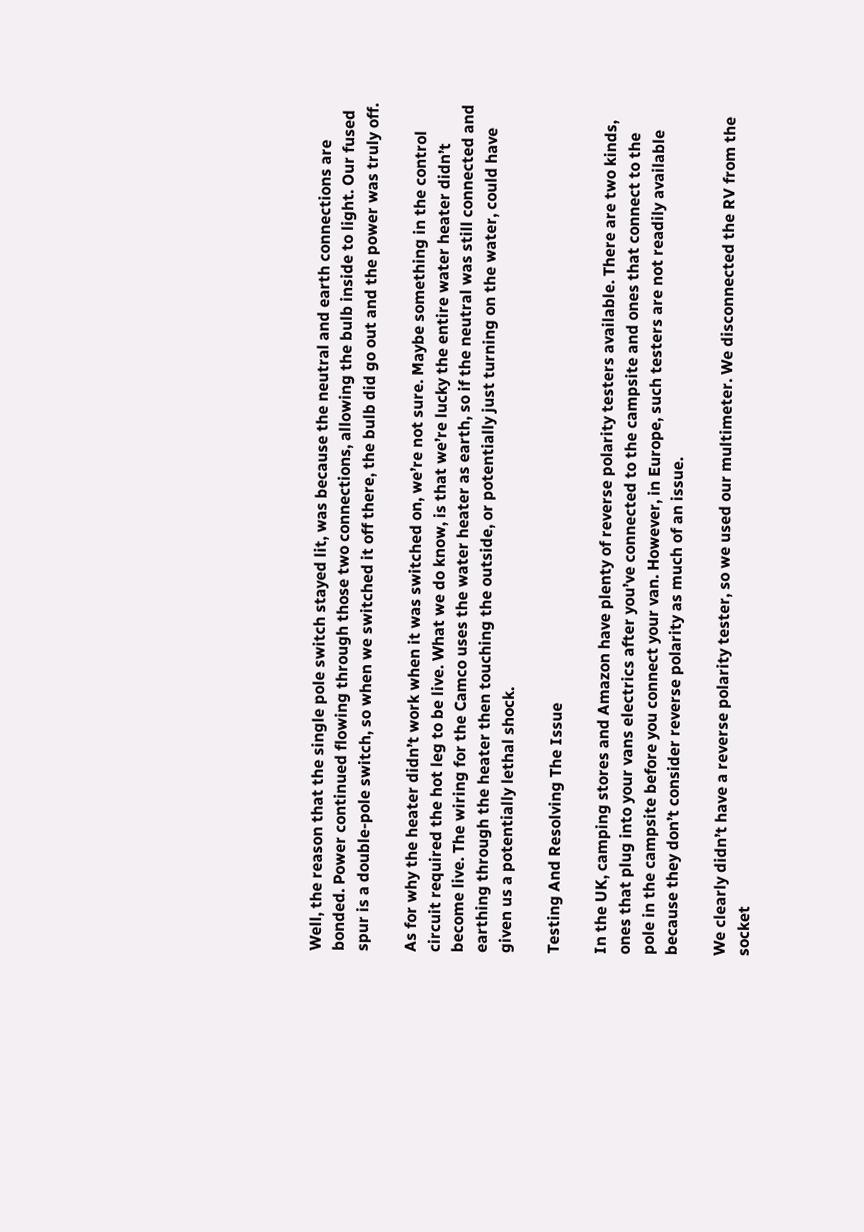Well, the reason that the single pole switch stayed lit, was because the neutral and earth connections are bonded. Power continued flowing through those two connections, allowing the bulb inside to light. Our fused spur is a double-pole switch, so when we switched it off there, the bulb did go out and the power was truly off.

As for why the heater didn’t work when it was switched on, we’re not sure. Maybe something in the control circuit required the hot leg to be live. What we do know, is that we’re lucky the entire water heater didn’t become live. The wiring for the Camco uses the water heater as earth, so if the neutral was still connected and earthing through the heater then touching the outside, or potentially just turning on the water, could have given us a potentially lethal shock.

Testing And Resolving The Issue

In the UK, camping stores and Amazon have plenty of reverse polarity testers available. There are two kinds, ones that plug into your vans electrics after you’ve connected to the campsite and ones that connect to the pole in the campsite before you connect your van. However, in Europe, such testers are not readily available because they don’t consider reverse polarity as much of an issue.

We clearly didn’t have a reverse polarity tester, so we used our multimeter. We disconnected the RV from the socket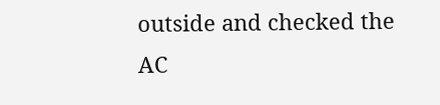outside and checked the AC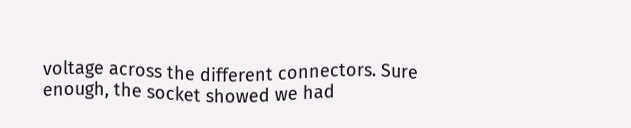voltage across the different connectors. Sure enough, the socket showed we had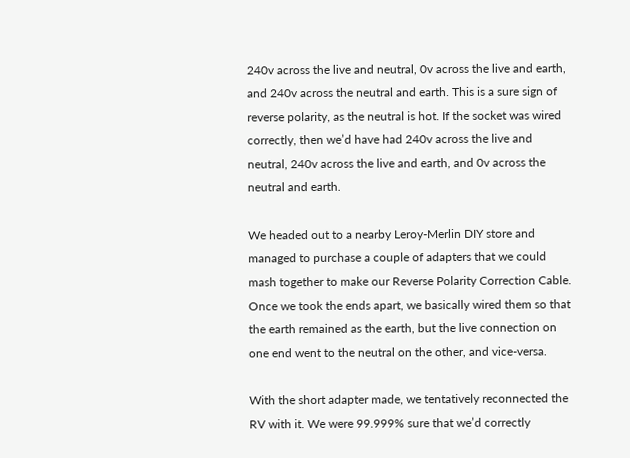240v across the live and neutral, 0v across the live and earth, and 240v across the neutral and earth. This is a sure sign of reverse polarity, as the neutral is hot. If the socket was wired correctly, then we’d have had 240v across the live and neutral, 240v across the live and earth, and 0v across the neutral and earth.

We headed out to a nearby Leroy-Merlin DIY store and managed to purchase a couple of adapters that we could mash together to make our Reverse Polarity Correction Cable. Once we took the ends apart, we basically wired them so that the earth remained as the earth, but the live connection on one end went to the neutral on the other, and vice-versa.

With the short adapter made, we tentatively reconnected the RV with it. We were 99.999% sure that we’d correctly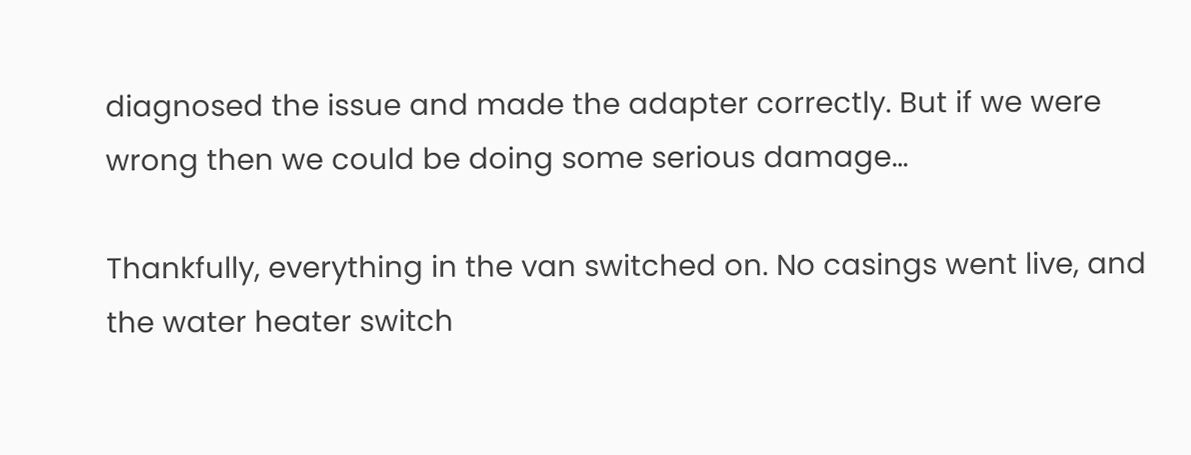diagnosed the issue and made the adapter correctly. But if we were wrong then we could be doing some serious damage…

Thankfully, everything in the van switched on. No casings went live, and the water heater switch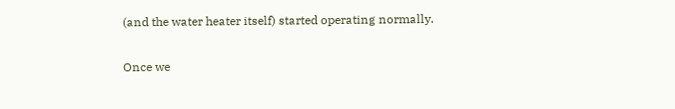(and the water heater itself) started operating normally.

Once we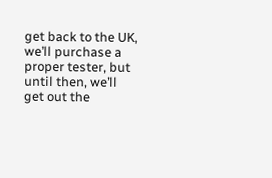get back to the UK, we’ll purchase a proper tester, but until then, we’ll get out the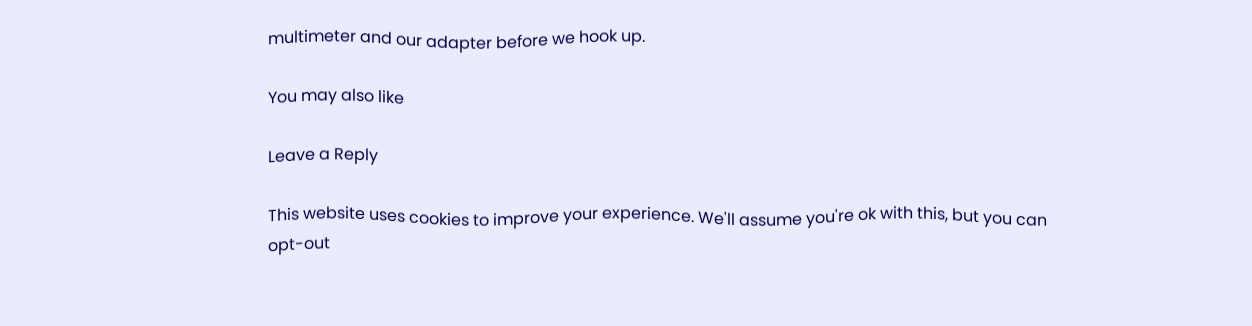multimeter and our adapter before we hook up.

You may also like

Leave a Reply

This website uses cookies to improve your experience. We'll assume you're ok with this, but you can opt-out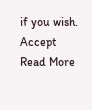if you wish. Accept Read More